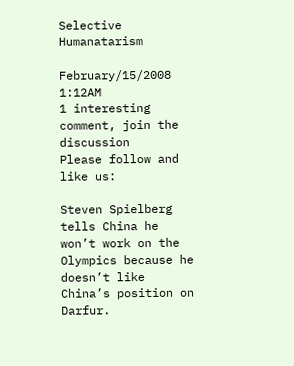Selective Humanatarism

February/15/2008 1:12AM
1 interesting comment, join the discussion
Please follow and like us:

Steven Spielberg tells China he won’t work on the Olympics because he doesn’t like China’s position on Darfur.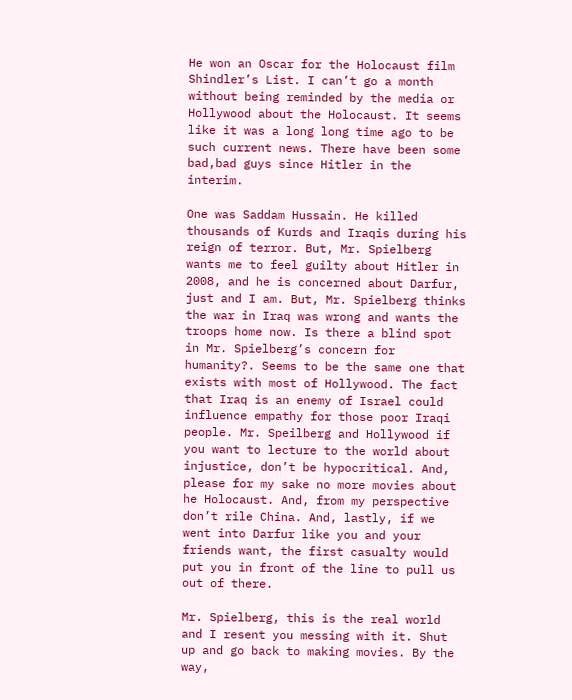He won an Oscar for the Holocaust film Shindler’s List. I can’t go a month without being reminded by the media or Hollywood about the Holocaust. It seems like it was a long long time ago to be such current news. There have been some bad,bad guys since Hitler in the interim.

One was Saddam Hussain. He killed thousands of Kurds and Iraqis during his reign of terror. But, Mr. Spielberg wants me to feel guilty about Hitler in 2008, and he is concerned about Darfur, just and I am. But, Mr. Spielberg thinks the war in Iraq was wrong and wants the troops home now. Is there a blind spot in Mr. Spielberg’s concern for humanity?. Seems to be the same one that exists with most of Hollywood. The fact that Iraq is an enemy of Israel could influence empathy for those poor Iraqi people. Mr. Speilberg and Hollywood if you want to lecture to the world about injustice, don’t be hypocritical. And, please for my sake no more movies about he Holocaust. And, from my perspective don’t rile China. And, lastly, if we went into Darfur like you and your friends want, the first casualty would put you in front of the line to pull us out of there.

Mr. Spielberg, this is the real world and I resent you messing with it. Shut up and go back to making movies. By the way,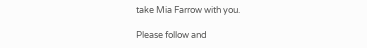take Mia Farrow with you.

Please follow and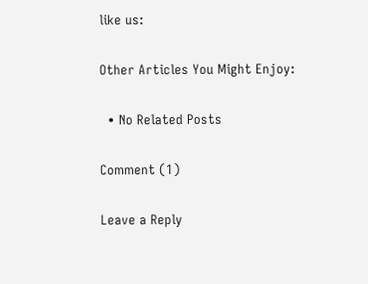like us:

Other Articles You Might Enjoy:

  • No Related Posts

Comment (1)

Leave a Reply